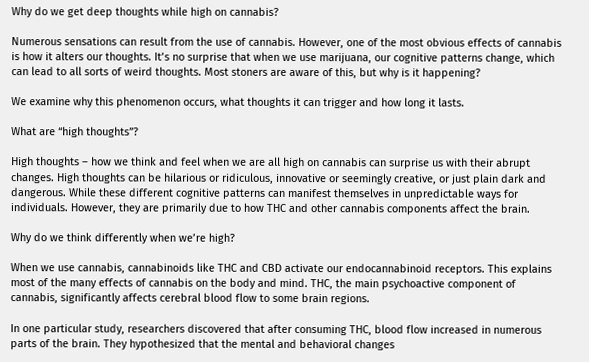Why do we get deep thoughts while high on cannabis?

Numerous sensations can result from the use of cannabis. However, one of the most obvious effects of cannabis is how it alters our thoughts. It’s no surprise that when we use marijuana, our cognitive patterns change, which can lead to all sorts of weird thoughts. Most stoners are aware of this, but why is it happening?

We examine why this phenomenon occurs, what thoughts it can trigger and how long it lasts.

What are “high thoughts”?

High thoughts – how we think and feel when we are all high on cannabis can surprise us with their abrupt changes. High thoughts can be hilarious or ridiculous, innovative or seemingly creative, or just plain dark and dangerous. While these different cognitive patterns can manifest themselves in unpredictable ways for individuals. However, they are primarily due to how THC and other cannabis components affect the brain.

Why do we think differently when we’re high?

When we use cannabis, cannabinoids like THC and CBD activate our endocannabinoid receptors. This explains most of the many effects of cannabis on the body and mind. THC, the main psychoactive component of cannabis, significantly affects cerebral blood flow to some brain regions.

In one particular study, researchers discovered that after consuming THC, blood flow increased in numerous parts of the brain. They hypothesized that the mental and behavioral changes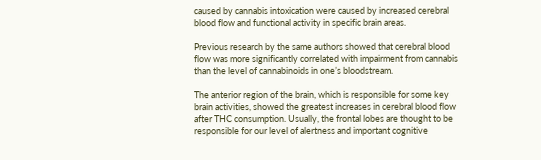caused by cannabis intoxication were caused by increased cerebral blood flow and functional activity in specific brain areas.

Previous research by the same authors showed that cerebral blood flow was more significantly correlated with impairment from cannabis than the level of cannabinoids in one’s bloodstream.

The anterior region of the brain, which is responsible for some key brain activities, showed the greatest increases in cerebral blood flow after THC consumption. Usually, the frontal lobes are thought to be responsible for our level of alertness and important cognitive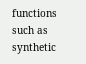functions such as synthetic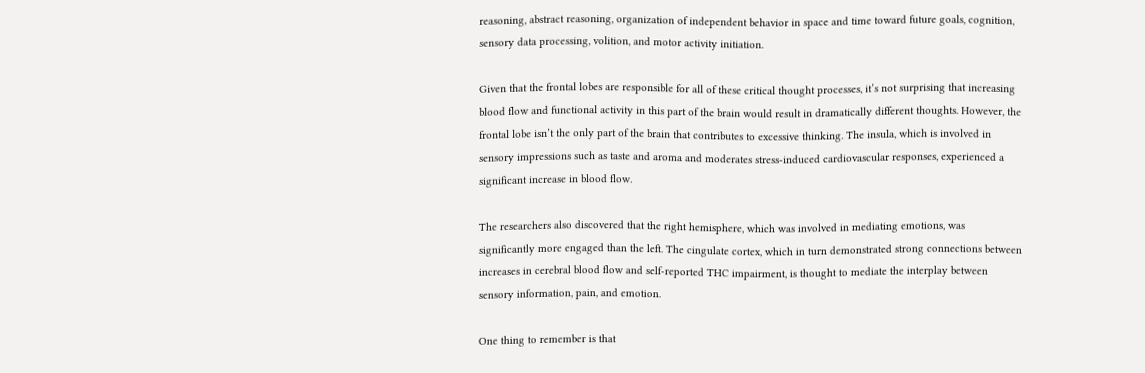reasoning, abstract reasoning, organization of independent behavior in space and time toward future goals, cognition, sensory data processing, volition, and motor activity initiation.

Given that the frontal lobes are responsible for all of these critical thought processes, it’s not surprising that increasing blood flow and functional activity in this part of the brain would result in dramatically different thoughts. However, the frontal lobe isn’t the only part of the brain that contributes to excessive thinking. The insula, which is involved in sensory impressions such as taste and aroma and moderates stress-induced cardiovascular responses, experienced a significant increase in blood flow.

The researchers also discovered that the right hemisphere, which was involved in mediating emotions, was significantly more engaged than the left. The cingulate cortex, which in turn demonstrated strong connections between increases in cerebral blood flow and self-reported THC impairment, is thought to mediate the interplay between sensory information, pain, and emotion.

One thing to remember is that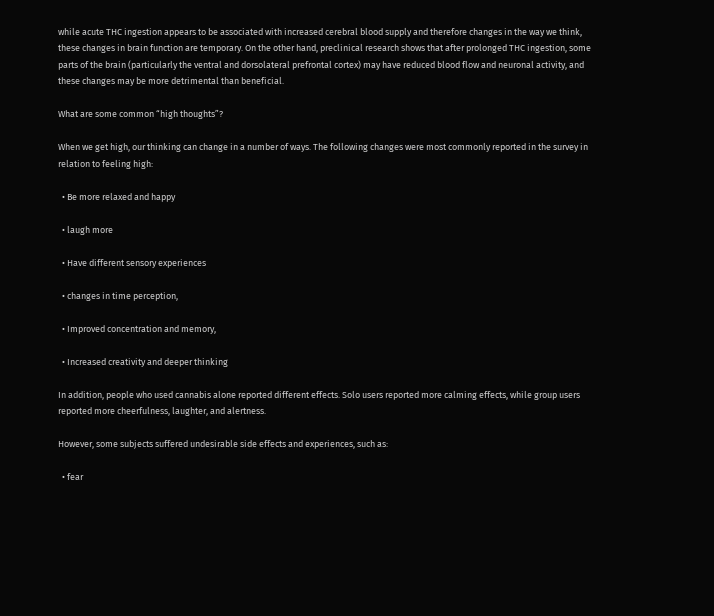while acute THC ingestion appears to be associated with increased cerebral blood supply and therefore changes in the way we think, these changes in brain function are temporary. On the other hand, preclinical research shows that after prolonged THC ingestion, some parts of the brain (particularly the ventral and dorsolateral prefrontal cortex) may have reduced blood flow and neuronal activity, and these changes may be more detrimental than beneficial.

What are some common “high thoughts”?

When we get high, our thinking can change in a number of ways. The following changes were most commonly reported in the survey in relation to feeling high:

  • Be more relaxed and happy

  • laugh more

  • Have different sensory experiences

  • changes in time perception,

  • Improved concentration and memory,

  • Increased creativity and deeper thinking

In addition, people who used cannabis alone reported different effects. Solo users reported more calming effects, while group users reported more cheerfulness, laughter, and alertness.

However, some subjects suffered undesirable side effects and experiences, such as:

  • fear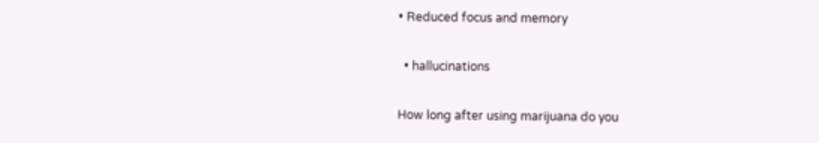• Reduced focus and memory

  • hallucinations

How long after using marijuana do you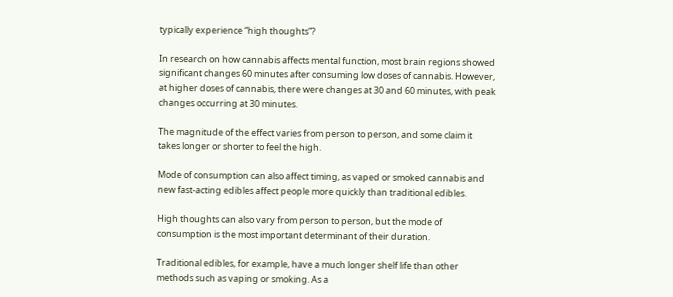typically experience “high thoughts”?

In research on how cannabis affects mental function, most brain regions showed significant changes 60 minutes after consuming low doses of cannabis. However, at higher doses of cannabis, there were changes at 30 and 60 minutes, with peak changes occurring at 30 minutes.

The magnitude of the effect varies from person to person, and some claim it takes longer or shorter to feel the high.

Mode of consumption can also affect timing, as vaped or smoked cannabis and new fast-acting edibles affect people more quickly than traditional edibles.

High thoughts can also vary from person to person, but the mode of consumption is the most important determinant of their duration.

Traditional edibles, for example, have a much longer shelf life than other methods such as vaping or smoking. As a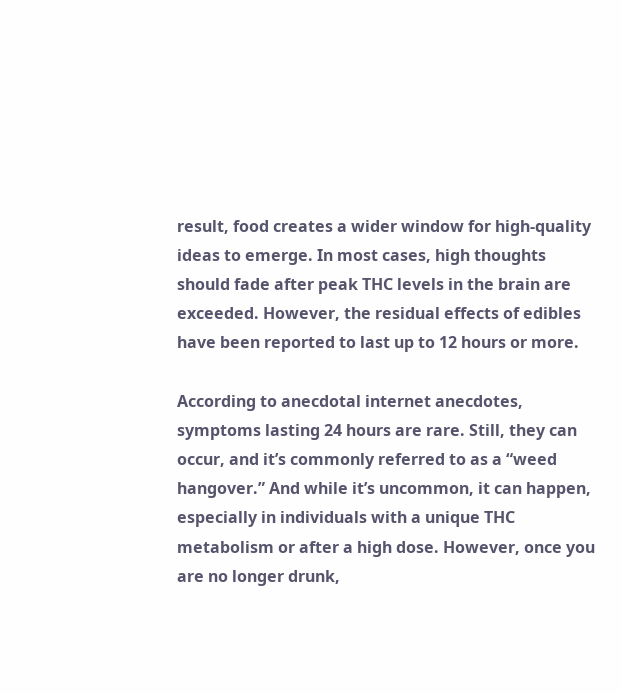result, food creates a wider window for high-quality ideas to emerge. In most cases, high thoughts should fade after peak THC levels in the brain are exceeded. However, the residual effects of edibles have been reported to last up to 12 hours or more.

According to anecdotal internet anecdotes, symptoms lasting 24 hours are rare. Still, they can occur, and it’s commonly referred to as a “weed hangover.” And while it’s uncommon, it can happen, especially in individuals with a unique THC metabolism or after a high dose. However, once you are no longer drunk,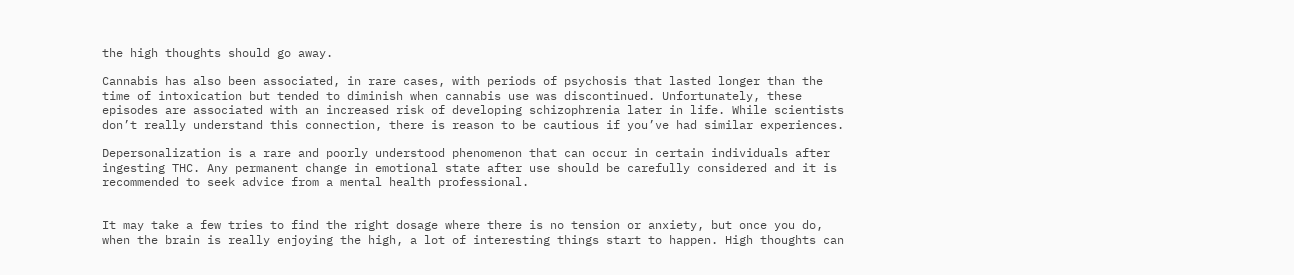the high thoughts should go away.

Cannabis has also been associated, in rare cases, with periods of psychosis that lasted longer than the time of intoxication but tended to diminish when cannabis use was discontinued. Unfortunately, these episodes are associated with an increased risk of developing schizophrenia later in life. While scientists don’t really understand this connection, there is reason to be cautious if you’ve had similar experiences.

Depersonalization is a rare and poorly understood phenomenon that can occur in certain individuals after ingesting THC. Any permanent change in emotional state after use should be carefully considered and it is recommended to seek advice from a mental health professional.


It may take a few tries to find the right dosage where there is no tension or anxiety, but once you do, when the brain is really enjoying the high, a lot of interesting things start to happen. High thoughts can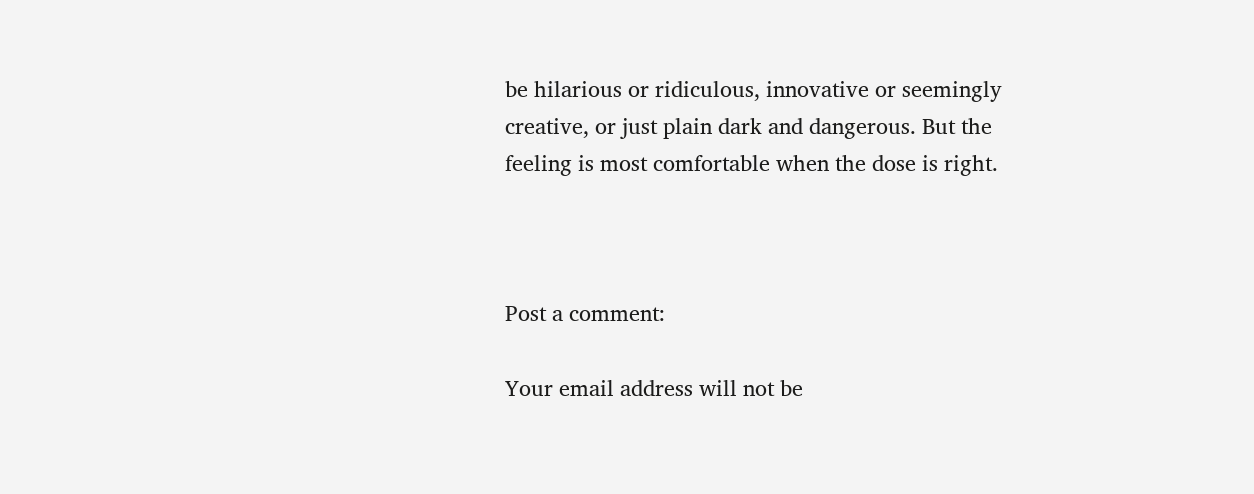be hilarious or ridiculous, innovative or seemingly creative, or just plain dark and dangerous. But the feeling is most comfortable when the dose is right.



Post a comment:

Your email address will not be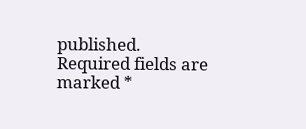published. Required fields are marked *